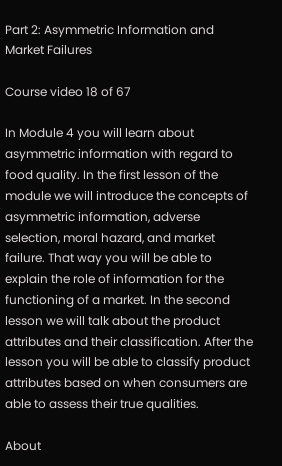Part 2: Asymmetric Information and Market Failures

Course video 18 of 67

In Module 4 you will learn about asymmetric information with regard to food quality. In the first lesson of the module we will introduce the concepts of asymmetric information, adverse selection, moral hazard, and market failure. That way you will be able to explain the role of information for the functioning of a market. In the second lesson we will talk about the product attributes and their classification. After the lesson you will be able to classify product attributes based on when consumers are able to assess their true qualities.

About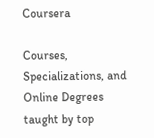Coursera

Courses, Specializations, and Online Degrees taught by top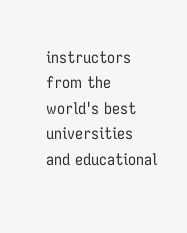instructors from the world's best universities and educational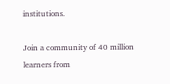institutions.

Join a community of 40 million learners from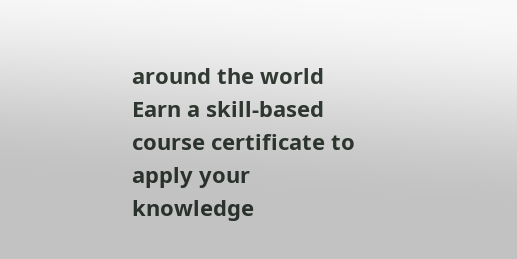around the world
Earn a skill-based course certificate to apply your knowledge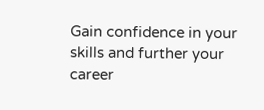Gain confidence in your skills and further your career